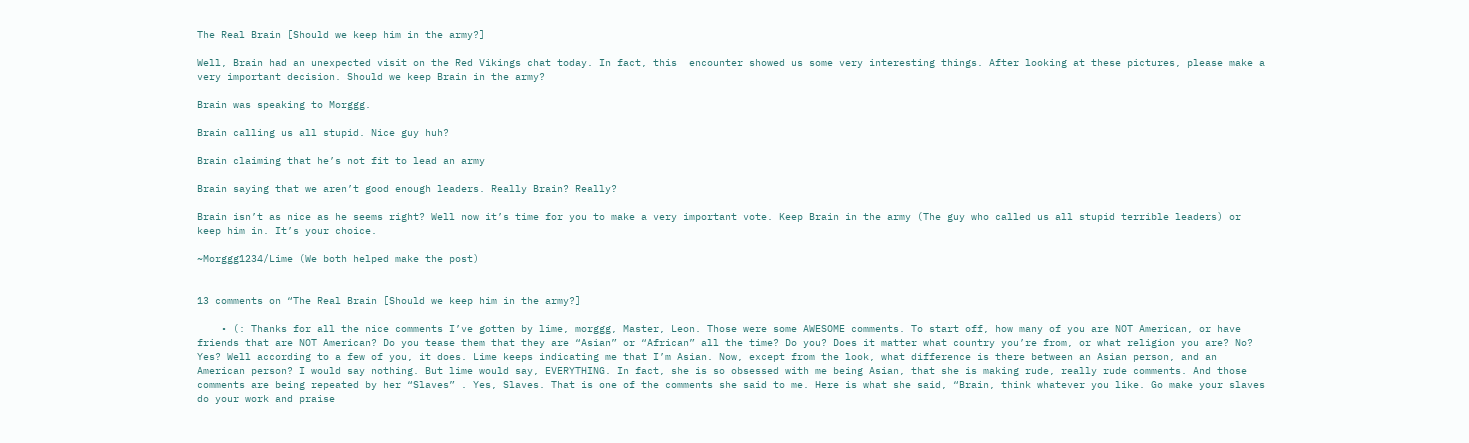The Real Brain [Should we keep him in the army?]

Well, Brain had an unexpected visit on the Red Vikings chat today. In fact, this  encounter showed us some very interesting things. After looking at these pictures, please make a very important decision. Should we keep Brain in the army?

Brain was speaking to Morggg.

Brain calling us all stupid. Nice guy huh?

Brain claiming that he’s not fit to lead an army

Brain saying that we aren’t good enough leaders. Really Brain? Really?

Brain isn’t as nice as he seems right? Well now it’s time for you to make a very important vote. Keep Brain in the army (The guy who called us all stupid terrible leaders) or keep him in. It’s your choice.

~Morggg1234/Lime (We both helped make the post)


13 comments on “The Real Brain [Should we keep him in the army?]

    • (: Thanks for all the nice comments I’ve gotten by lime, morggg, Master, Leon. Those were some AWESOME comments. To start off, how many of you are NOT American, or have friends that are NOT American? Do you tease them that they are “Asian” or “African” all the time? Do you? Does it matter what country you’re from, or what religion you are? No? Yes? Well according to a few of you, it does. Lime keeps indicating me that I’m Asian. Now, except from the look, what difference is there between an Asian person, and an American person? I would say nothing. But lime would say, EVERYTHING. In fact, she is so obsessed with me being Asian, that she is making rude, really rude comments. And those comments are being repeated by her “Slaves” . Yes, Slaves. That is one of the comments she said to me. Here is what she said, “Brain, think whatever you like. Go make your slaves do your work and praise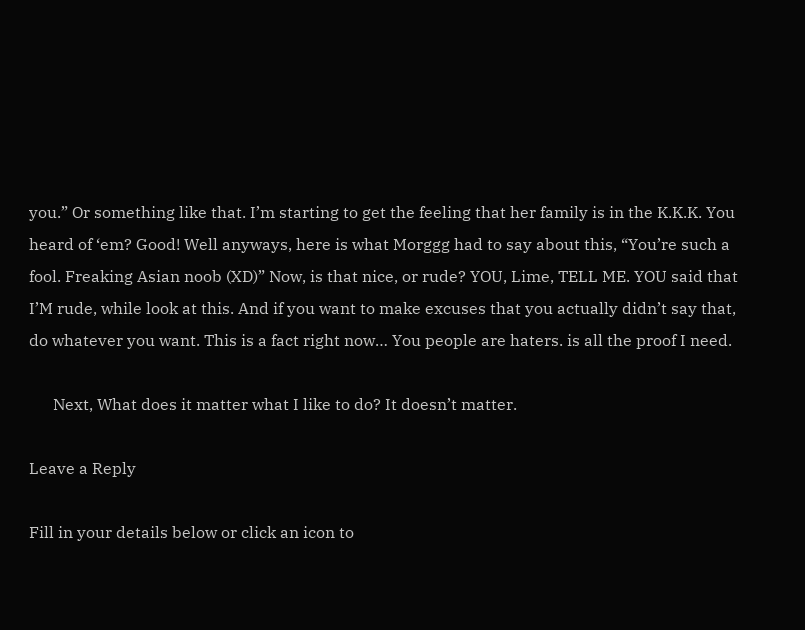you.” Or something like that. I’m starting to get the feeling that her family is in the K.K.K. You heard of ‘em? Good! Well anyways, here is what Morggg had to say about this, “You’re such a fool. Freaking Asian noob (XD)” Now, is that nice, or rude? YOU, Lime, TELL ME. YOU said that I’M rude, while look at this. And if you want to make excuses that you actually didn’t say that, do whatever you want. This is a fact right now… You people are haters. is all the proof I need.

      Next, What does it matter what I like to do? It doesn’t matter.

Leave a Reply

Fill in your details below or click an icon to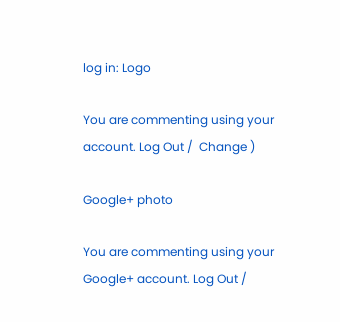log in: Logo

You are commenting using your account. Log Out /  Change )

Google+ photo

You are commenting using your Google+ account. Log Out /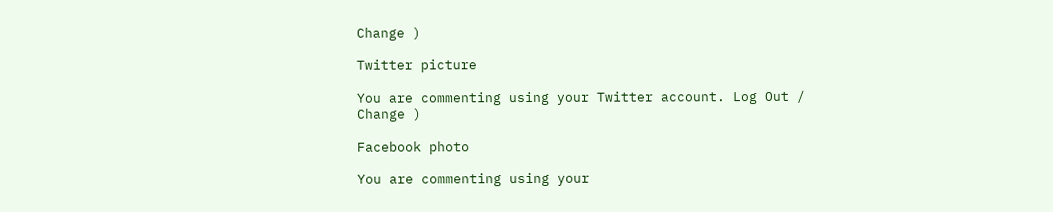Change )

Twitter picture

You are commenting using your Twitter account. Log Out /  Change )

Facebook photo

You are commenting using your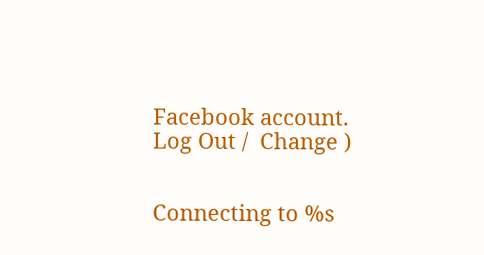Facebook account. Log Out /  Change )


Connecting to %s